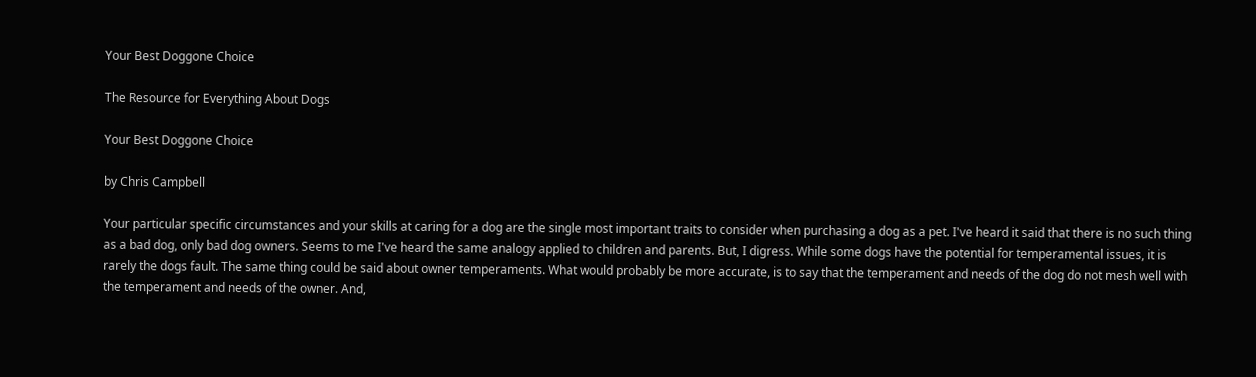Your Best Doggone Choice

The Resource for Everything About Dogs

Your Best Doggone Choice

by Chris Campbell

Your particular specific circumstances and your skills at caring for a dog are the single most important traits to consider when purchasing a dog as a pet. I've heard it said that there is no such thing as a bad dog, only bad dog owners. Seems to me I've heard the same analogy applied to children and parents. But, I digress. While some dogs have the potential for temperamental issues, it is rarely the dogs fault. The same thing could be said about owner temperaments. What would probably be more accurate, is to say that the temperament and needs of the dog do not mesh well with the temperament and needs of the owner. And,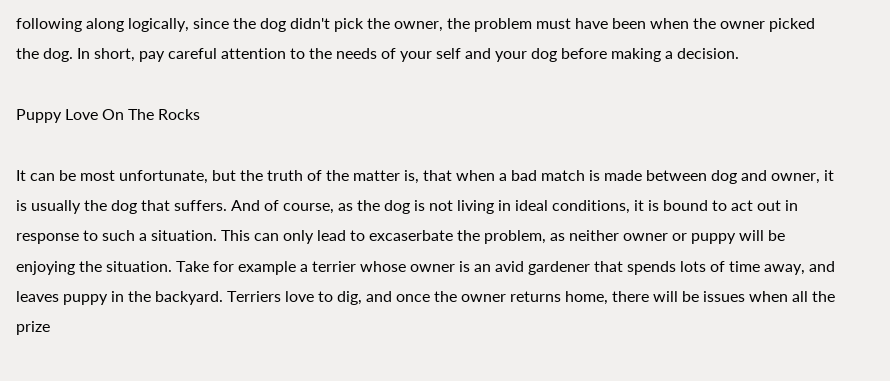following along logically, since the dog didn't pick the owner, the problem must have been when the owner picked the dog. In short, pay careful attention to the needs of your self and your dog before making a decision.

Puppy Love On The Rocks

It can be most unfortunate, but the truth of the matter is, that when a bad match is made between dog and owner, it is usually the dog that suffers. And of course, as the dog is not living in ideal conditions, it is bound to act out in response to such a situation. This can only lead to excaserbate the problem, as neither owner or puppy will be enjoying the situation. Take for example a terrier whose owner is an avid gardener that spends lots of time away, and leaves puppy in the backyard. Terriers love to dig, and once the owner returns home, there will be issues when all the prize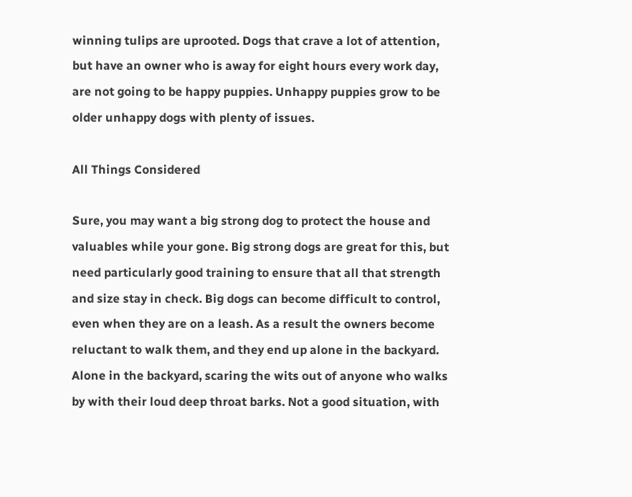winning tulips are uprooted. Dogs that crave a lot of attention, but have an owner who is away for eight hours every work day, are not going to be happy puppies. Unhappy puppies grow to be older unhappy dogs with plenty of issues.

All Things Considered

Sure, you may want a big strong dog to protect the house and valuables while your gone. Big strong dogs are great for this, but need particularly good training to ensure that all that strength and size stay in check. Big dogs can become difficult to control, even when they are on a leash. As a result the owners become reluctant to walk them, and they end up alone in the backyard. Alone in the backyard, scaring the wits out of anyone who walks by with their loud deep throat barks. Not a good situation, with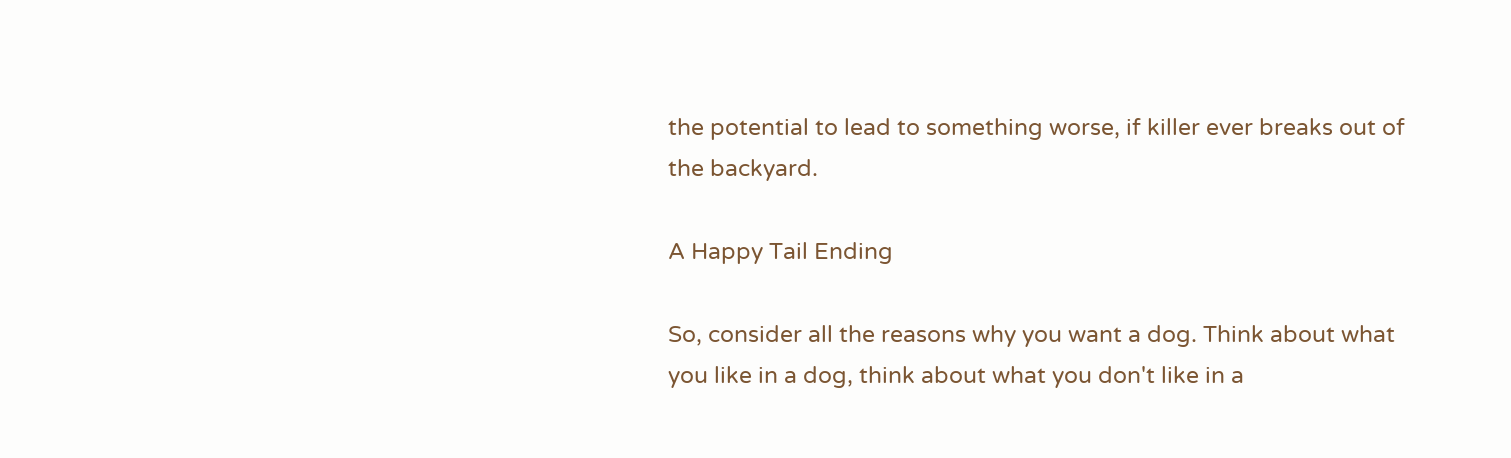the potential to lead to something worse, if killer ever breaks out of the backyard.

A Happy Tail Ending

So, consider all the reasons why you want a dog. Think about what you like in a dog, think about what you don't like in a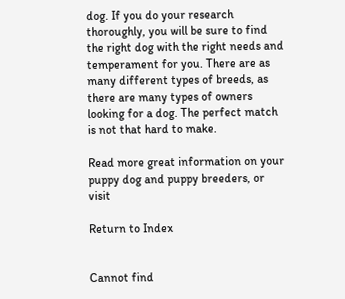dog. If you do your research thoroughly, you will be sure to find the right dog with the right needs and temperament for you. There are as many different types of breeds, as there are many types of owners looking for a dog. The perfect match is not that hard to make.

Read more great information on your puppy dog and puppy breeders, or visit

Return to Index


Cannot find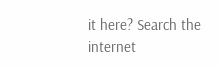it here? Search the internet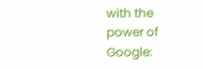with the power of Google: